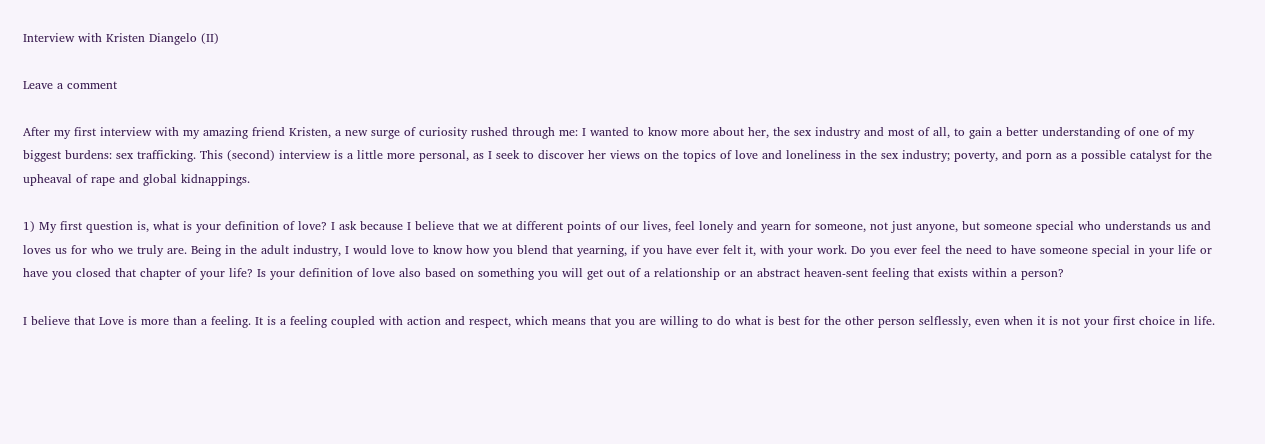Interview with Kristen Diangelo (II)

Leave a comment

After my first interview with my amazing friend Kristen, a new surge of curiosity rushed through me: I wanted to know more about her, the sex industry and most of all, to gain a better understanding of one of my biggest burdens: sex trafficking. This (second) interview is a little more personal, as I seek to discover her views on the topics of love and loneliness in the sex industry; poverty, and porn as a possible catalyst for the upheaval of rape and global kidnappings.

1) My first question is, what is your definition of love? I ask because I believe that we at different points of our lives, feel lonely and yearn for someone, not just anyone, but someone special who understands us and loves us for who we truly are. Being in the adult industry, I would love to know how you blend that yearning, if you have ever felt it, with your work. Do you ever feel the need to have someone special in your life or have you closed that chapter of your life? Is your definition of love also based on something you will get out of a relationship or an abstract heaven-sent feeling that exists within a person?

I believe that Love is more than a feeling. It is a feeling coupled with action and respect, which means that you are willing to do what is best for the other person selflessly, even when it is not your first choice in life.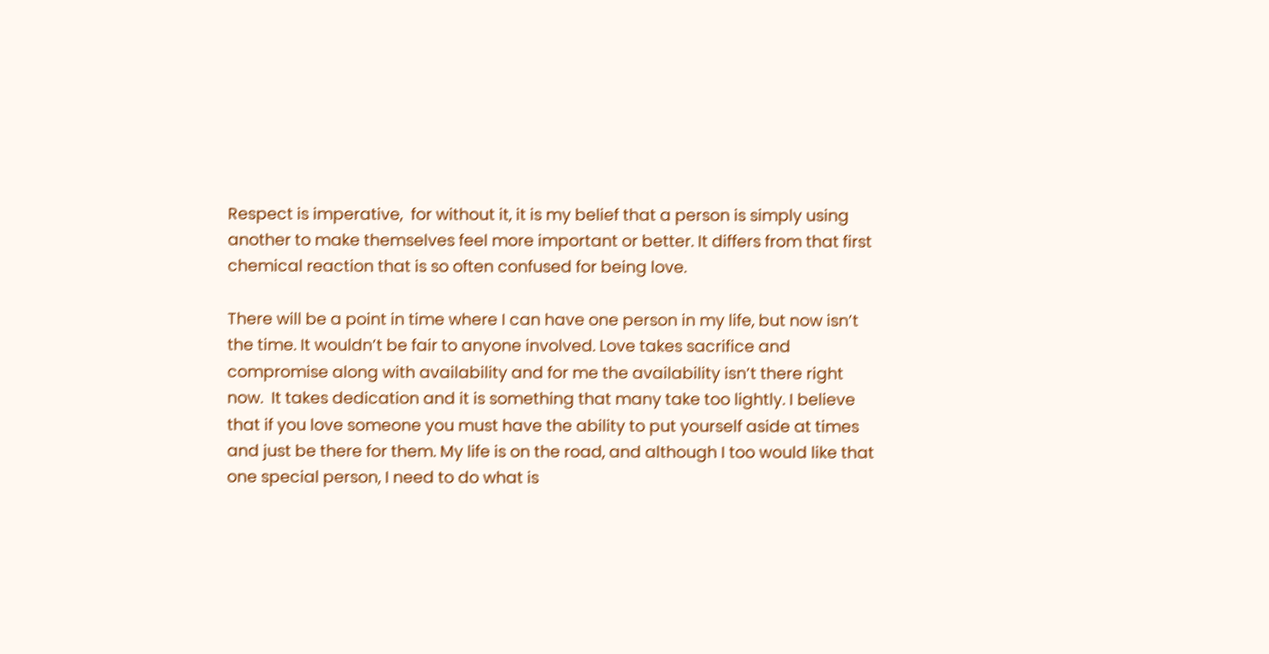Respect is imperative,  for without it, it is my belief that a person is simply using another to make themselves feel more important or better. It differs from that first chemical reaction that is so often confused for being love.

There will be a point in time where I can have one person in my life, but now isn’t the time. It wouldn’t be fair to anyone involved. Love takes sacrifice and compromise along with availability and for me the availability isn’t there right now.  It takes dedication and it is something that many take too lightly. I believe that if you love someone you must have the ability to put yourself aside at times and just be there for them. My life is on the road, and although I too would like that one special person, I need to do what is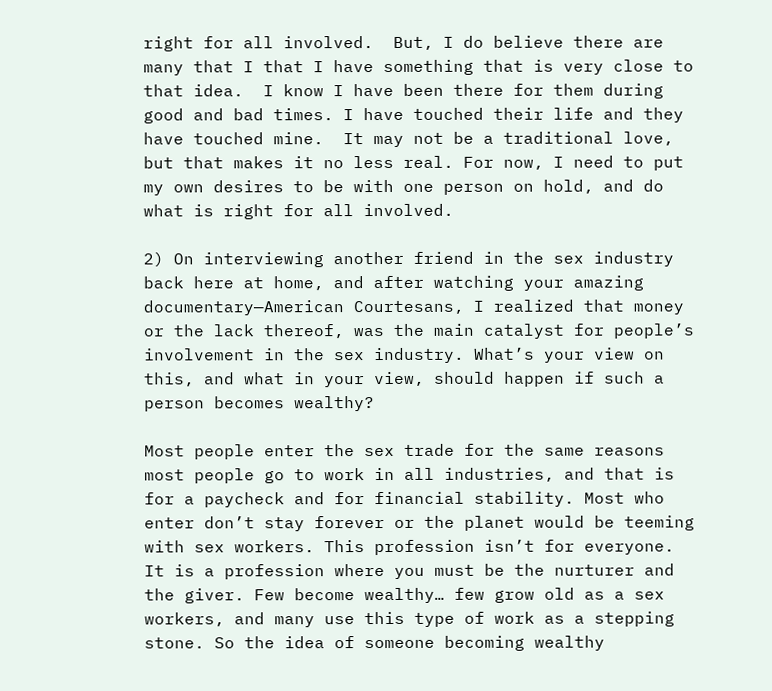right for all involved.  But, I do believe there are many that I that I have something that is very close to that idea.  I know I have been there for them during good and bad times. I have touched their life and they have touched mine.  It may not be a traditional love, but that makes it no less real. For now, I need to put my own desires to be with one person on hold, and do what is right for all involved.

2) On interviewing another friend in the sex industry back here at home, and after watching your amazing documentary—American Courtesans, I realized that money or the lack thereof, was the main catalyst for people’s involvement in the sex industry. What’s your view on this, and what in your view, should happen if such a person becomes wealthy?

Most people enter the sex trade for the same reasons most people go to work in all industries, and that is for a paycheck and for financial stability. Most who enter don’t stay forever or the planet would be teeming with sex workers. This profession isn’t for everyone. It is a profession where you must be the nurturer and the giver. Few become wealthy… few grow old as a sex workers, and many use this type of work as a stepping stone. So the idea of someone becoming wealthy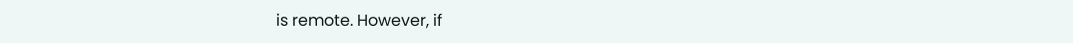is remote. However, if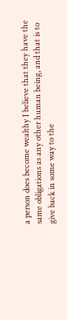a person does become wealthy I believe that they have the same obligations as any other human being, and that is to give back in some way to the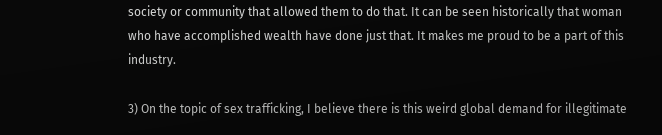society or community that allowed them to do that. It can be seen historically that woman who have accomplished wealth have done just that. It makes me proud to be a part of this industry.

3) On the topic of sex trafficking, I believe there is this weird global demand for illegitimate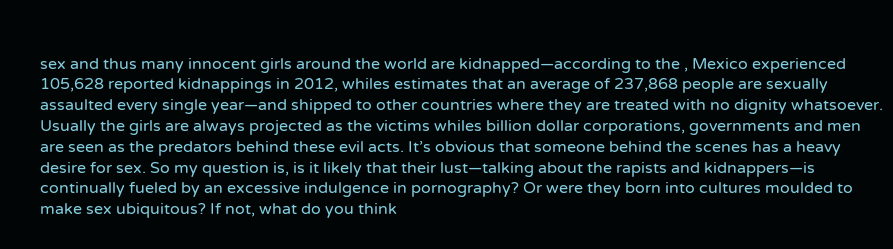sex and thus many innocent girls around the world are kidnapped—according to the , Mexico experienced 105,628 reported kidnappings in 2012, whiles estimates that an average of 237,868 people are sexually assaulted every single year—and shipped to other countries where they are treated with no dignity whatsoever. Usually the girls are always projected as the victims whiles billion dollar corporations, governments and men are seen as the predators behind these evil acts. It’s obvious that someone behind the scenes has a heavy desire for sex. So my question is, is it likely that their lust—talking about the rapists and kidnappers—is continually fueled by an excessive indulgence in pornography? Or were they born into cultures moulded to make sex ubiquitous? If not, what do you think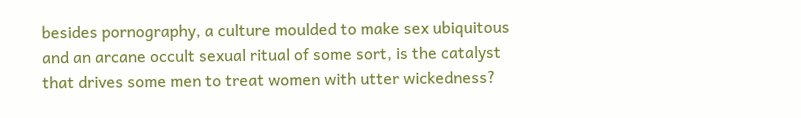besides pornography, a culture moulded to make sex ubiquitous and an arcane occult sexual ritual of some sort, is the catalyst that drives some men to treat women with utter wickedness?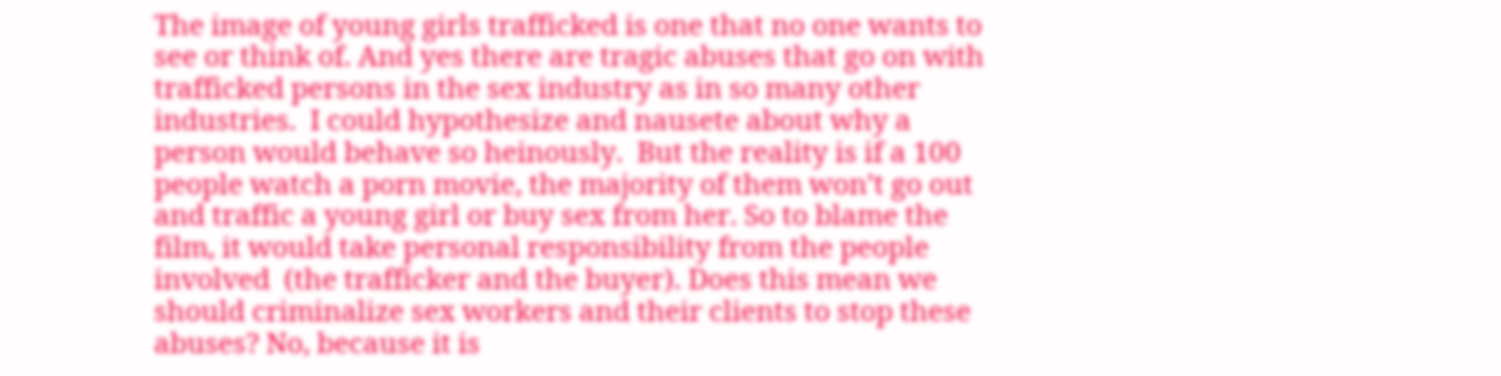The image of young girls trafficked is one that no one wants to see or think of. And yes there are tragic abuses that go on with trafficked persons in the sex industry as in so many other industries.  I could hypothesize and nausete about why a person would behave so heinously.  But the reality is if a 100 people watch a porn movie, the majority of them won’t go out and traffic a young girl or buy sex from her. So to blame the film, it would take personal responsibility from the people involved  (the trafficker and the buyer). Does this mean we should criminalize sex workers and their clients to stop these abuses? No, because it is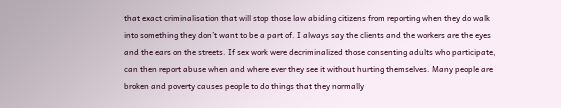that exact criminalisation that will stop those law abiding citizens from reporting when they do walk into something they don’t want to be a part of. I always say the clients and the workers are the eyes and the ears on the streets. If sex work were decriminalized those consenting adults who participate, can then report abuse when and where ever they see it without hurting themselves. Many people are broken and poverty causes people to do things that they normally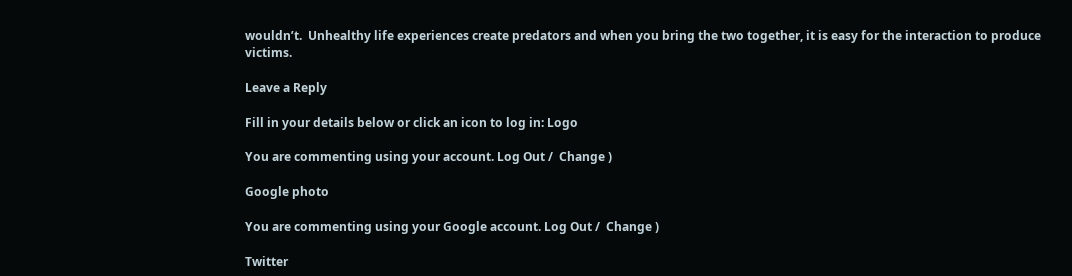wouldn’t.  Unhealthy life experiences create predators and when you bring the two together, it is easy for the interaction to produce victims.

Leave a Reply

Fill in your details below or click an icon to log in: Logo

You are commenting using your account. Log Out /  Change )

Google photo

You are commenting using your Google account. Log Out /  Change )

Twitter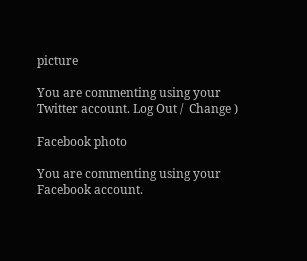picture

You are commenting using your Twitter account. Log Out /  Change )

Facebook photo

You are commenting using your Facebook account.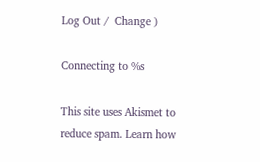Log Out /  Change )

Connecting to %s

This site uses Akismet to reduce spam. Learn how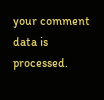your comment data is processed.